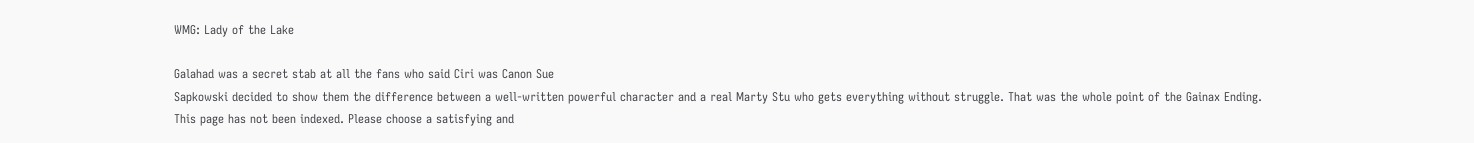WMG: Lady of the Lake

Galahad was a secret stab at all the fans who said Ciri was Canon Sue
Sapkowski decided to show them the difference between a well-written powerful character and a real Marty Stu who gets everything without struggle. That was the whole point of the Gainax Ending.
This page has not been indexed. Please choose a satisfying and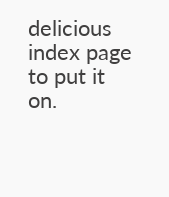delicious index page to put it on.